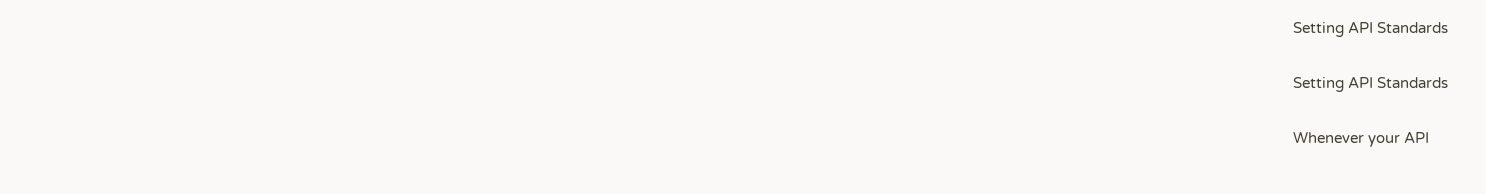Setting API Standards

Setting API Standards

Whenever your API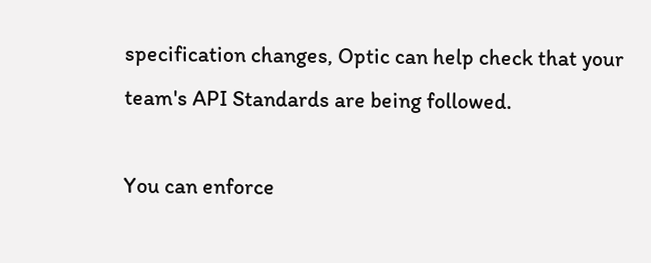specification changes, Optic can help check that your team's API Standards are being followed.

You can enforce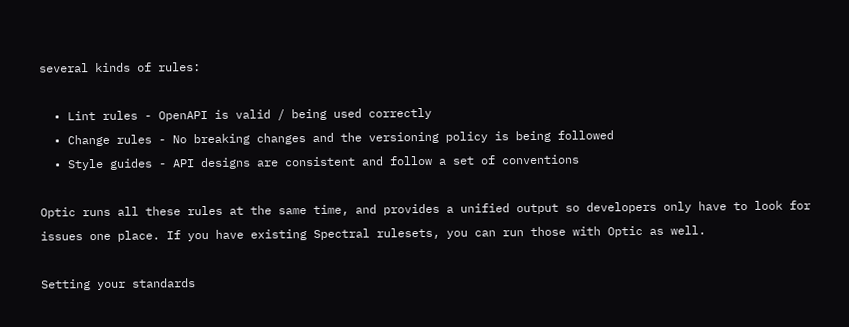several kinds of rules:

  • Lint rules - OpenAPI is valid / being used correctly
  • Change rules - No breaking changes and the versioning policy is being followed
  • Style guides - API designs are consistent and follow a set of conventions

Optic runs all these rules at the same time, and provides a unified output so developers only have to look for issues one place. If you have existing Spectral rulesets, you can run those with Optic as well.

Setting your standards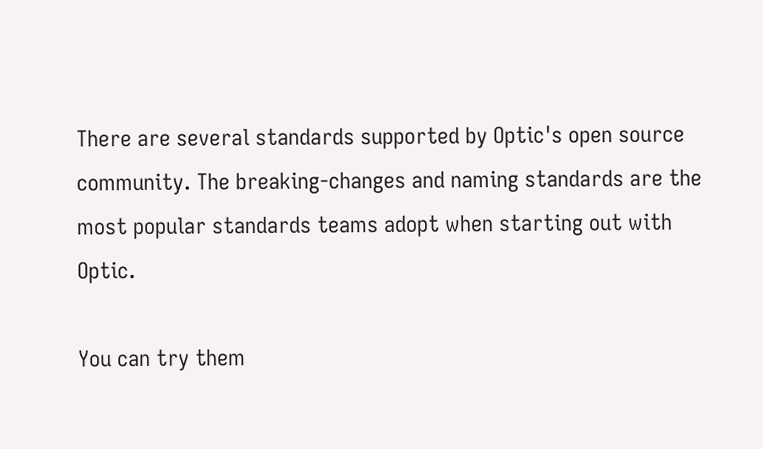There are several standards supported by Optic's open source community. The breaking-changes and naming standards are the most popular standards teams adopt when starting out with Optic.

You can try them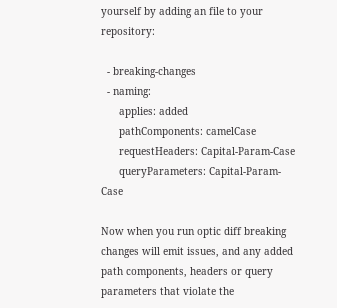yourself by adding an file to your repository:

  - breaking-changes
  - naming:
      applies: added
      pathComponents: camelCase
      requestHeaders: Capital-Param-Case
      queryParameters: Capital-Param-Case

Now when you run optic diff breaking changes will emit issues, and any added path components, headers or query parameters that violate the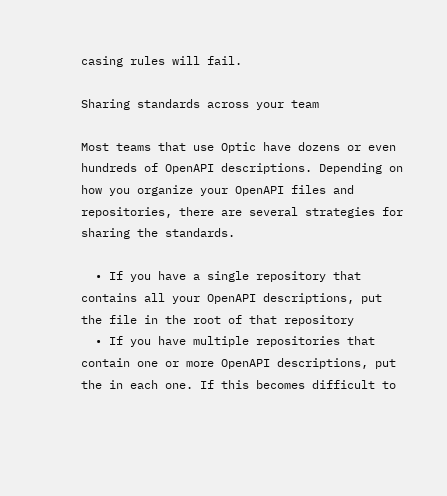casing rules will fail.

Sharing standards across your team

Most teams that use Optic have dozens or even hundreds of OpenAPI descriptions. Depending on how you organize your OpenAPI files and repositories, there are several strategies for sharing the standards.

  • If you have a single repository that contains all your OpenAPI descriptions, put the file in the root of that repository
  • If you have multiple repositories that contain one or more OpenAPI descriptions, put the in each one. If this becomes difficult to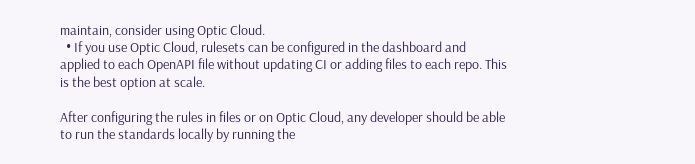maintain, consider using Optic Cloud.
  • If you use Optic Cloud, rulesets can be configured in the dashboard and applied to each OpenAPI file without updating CI or adding files to each repo. This is the best option at scale.

After configuring the rules in files or on Optic Cloud, any developer should be able to run the standards locally by running the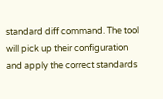standard diff command. The tool will pick up their configuration and apply the correct standards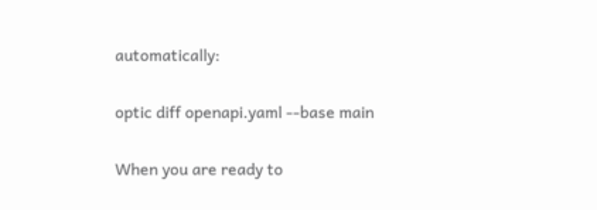automatically:

optic diff openapi.yaml --base main

When you are ready to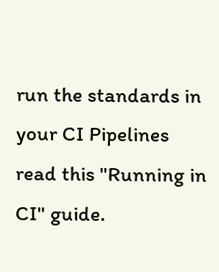run the standards in your CI Pipelines read this "Running in CI" guide.